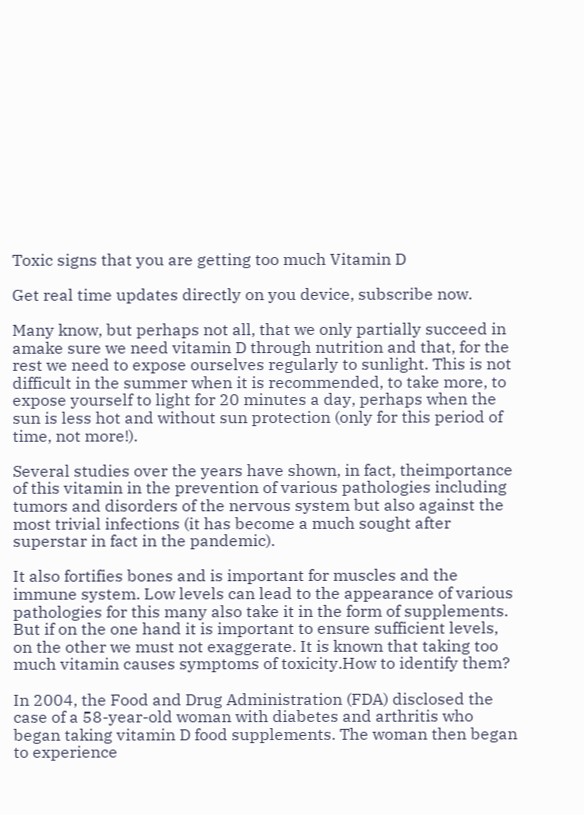Toxic signs that you are getting too much Vitamin D

Get real time updates directly on you device, subscribe now.

Many know, but perhaps not all, that we only partially succeed in amake sure we need vitamin D through nutrition and that, for the rest we need to expose ourselves regularly to sunlight. This is not difficult in the summer when it is recommended, to take more, to expose yourself to light for 20 minutes a day, perhaps when the sun is less hot and without sun protection (only for this period of time, not more!).

Several studies over the years have shown, in fact, theimportance of this vitamin in the prevention of various pathologies including tumors and disorders of the nervous system but also against the most trivial infections (it has become a much sought after superstar in fact in the pandemic).

It also fortifies bones and is important for muscles and the immune system. Low levels can lead to the appearance of various pathologies for this many also take it in the form of supplements. But if on the one hand it is important to ensure sufficient levels, on the other we must not exaggerate. It is known that taking too much vitamin causes symptoms of toxicity.How to identify them?

In 2004, the Food and Drug Administration (FDA) disclosed the case of a 58-year-old woman with diabetes and arthritis who began taking vitamin D food supplements. The woman then began to experience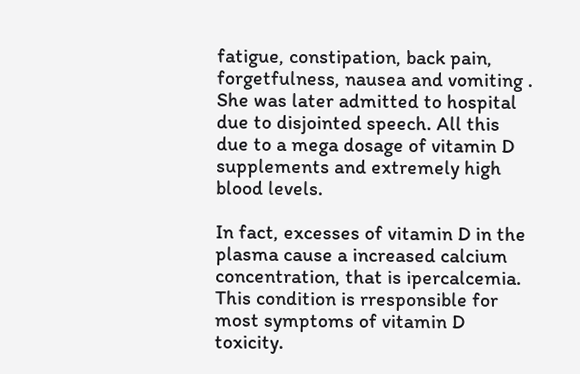fatigue, constipation, back pain, forgetfulness, nausea and vomiting . She was later admitted to hospital due to disjointed speech. All this due to a mega dosage of vitamin D supplements and extremely high blood levels.

In fact, excesses of vitamin D in the plasma cause a increased calcium concentration, that is ipercalcemia. This condition is rresponsible for most symptoms of vitamin D toxicity.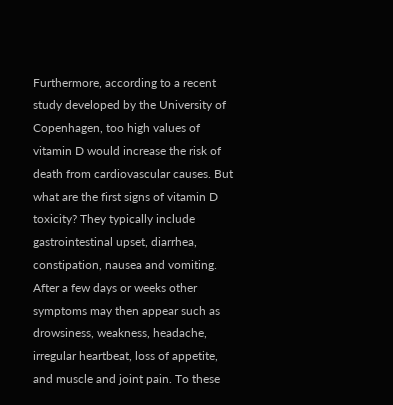Furthermore, according to a recent study developed by the University of Copenhagen, too high values of vitamin D would increase the risk of death from cardiovascular causes. But what are the first signs of vitamin D toxicity? They typically include gastrointestinal upset, diarrhea, constipation, nausea and vomiting. After a few days or weeks other symptoms may then appear such as drowsiness, weakness, headache, irregular heartbeat, loss of appetite, and muscle and joint pain. To these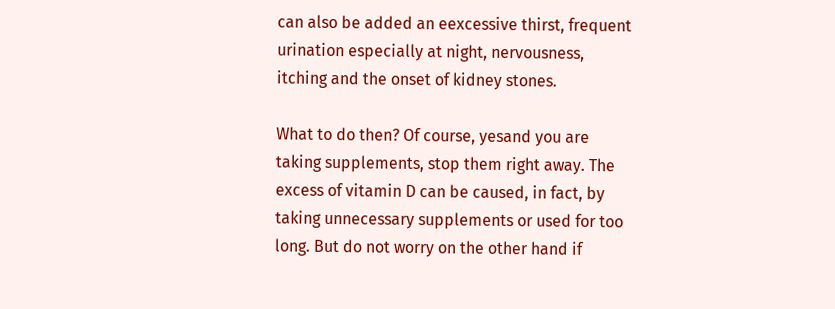can also be added an eexcessive thirst, frequent urination especially at night, nervousness, itching and the onset of kidney stones.

What to do then? Of course, yesand you are taking supplements, stop them right away. The excess of vitamin D can be caused, in fact, by taking unnecessary supplements or used for too long. But do not worry on the other hand if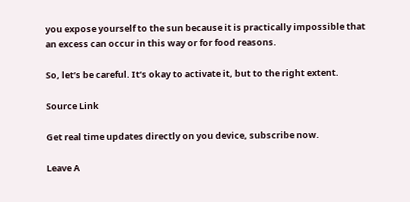you expose yourself to the sun because it is practically impossible that an excess can occur in this way or for food reasons.

So, let’s be careful. It’s okay to activate it, but to the right extent.

Source Link

Get real time updates directly on you device, subscribe now.

Leave A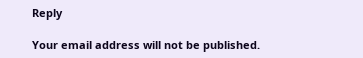Reply

Your email address will not be published.